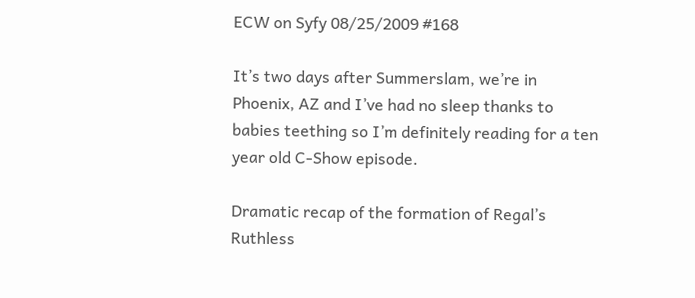ECW on Syfy 08/25/2009 #168

It’s two days after Summerslam, we’re in Phoenix, AZ and I’ve had no sleep thanks to babies teething so I’m definitely reading for a ten year old C-Show episode.

Dramatic recap of the formation of Regal’s Ruthless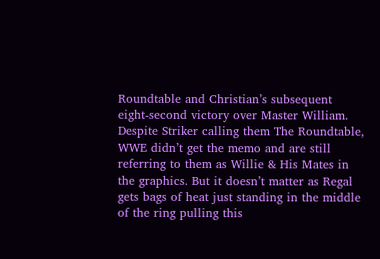Roundtable and Christian’s subsequent eight-second victory over Master William.  Despite Striker calling them The Roundtable, WWE didn’t get the memo and are still referring to them as Willie & His Mates in the graphics. But it doesn’t matter as Regal gets bags of heat just standing in the middle of the ring pulling this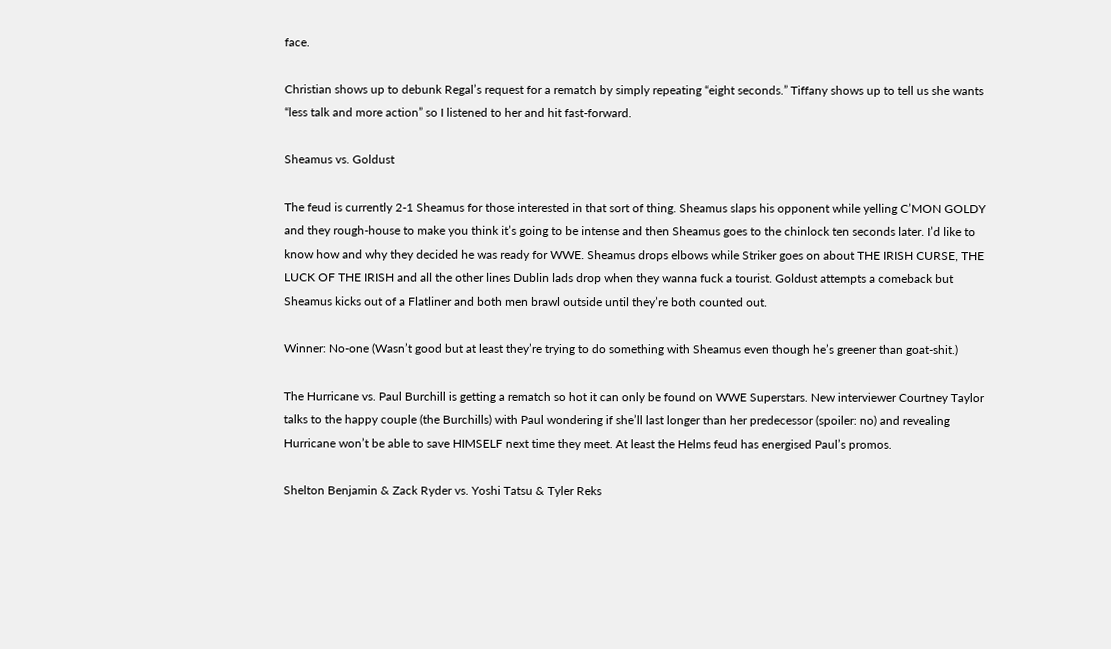face.

Christian shows up to debunk Regal’s request for a rematch by simply repeating “eight seconds.” Tiffany shows up to tell us she wants “less talk and more action” so I listened to her and hit fast-forward.

Sheamus vs. Goldust

The feud is currently 2-1 Sheamus for those interested in that sort of thing. Sheamus slaps his opponent while yelling C’MON GOLDY and they rough-house to make you think it’s going to be intense and then Sheamus goes to the chinlock ten seconds later. I’d like to know how and why they decided he was ready for WWE. Sheamus drops elbows while Striker goes on about THE IRISH CURSE, THE LUCK OF THE IRISH and all the other lines Dublin lads drop when they wanna fuck a tourist. Goldust attempts a comeback but Sheamus kicks out of a Flatliner and both men brawl outside until they’re both counted out.

Winner: No-one (Wasn’t good but at least they’re trying to do something with Sheamus even though he’s greener than goat-shit.)

The Hurricane vs. Paul Burchill is getting a rematch so hot it can only be found on WWE Superstars. New interviewer Courtney Taylor talks to the happy couple (the Burchills) with Paul wondering if she’ll last longer than her predecessor (spoiler: no) and revealing Hurricane won’t be able to save HIMSELF next time they meet. At least the Helms feud has energised Paul’s promos.

Shelton Benjamin & Zack Ryder vs. Yoshi Tatsu & Tyler Reks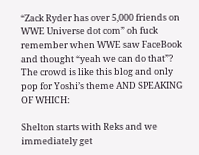“Zack Ryder has over 5,000 friends on WWE Universe dot com” oh fuck remember when WWE saw FaceBook and thought “yeah we can do that”? The crowd is like this blog and only pop for Yoshi’s theme AND SPEAKING OF WHICH:

Shelton starts with Reks and we immediately get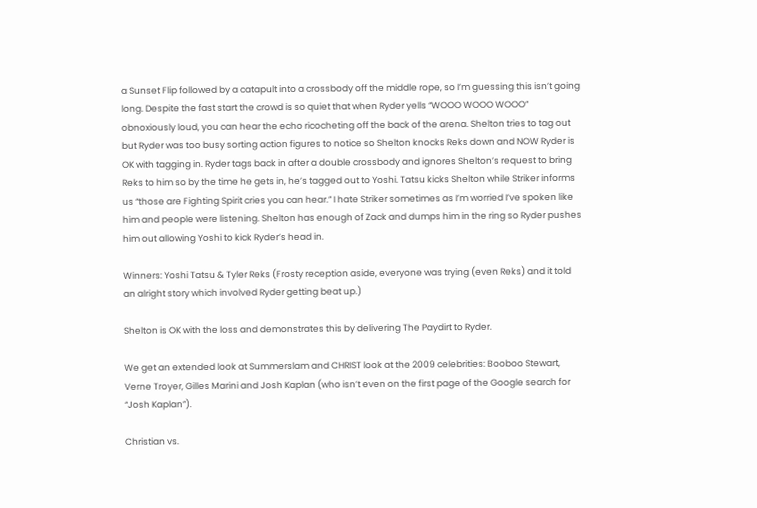a Sunset Flip followed by a catapult into a crossbody off the middle rope, so I’m guessing this isn’t going long. Despite the fast start the crowd is so quiet that when Ryder yells “WOOO WOOO WOOO” obnoxiously loud, you can hear the echo ricocheting off the back of the arena. Shelton tries to tag out but Ryder was too busy sorting action figures to notice so Shelton knocks Reks down and NOW Ryder is OK with tagging in. Ryder tags back in after a double crossbody and ignores Shelton’s request to bring Reks to him so by the time he gets in, he’s tagged out to Yoshi. Tatsu kicks Shelton while Striker informs us “those are Fighting Spirit cries you can hear.” I hate Striker sometimes as I’m worried I’ve spoken like him and people were listening. Shelton has enough of Zack and dumps him in the ring so Ryder pushes him out allowing Yoshi to kick Ryder’s head in.

Winners: Yoshi Tatsu & Tyler Reks (Frosty reception aside, everyone was trying (even Reks) and it told an alright story which involved Ryder getting beat up.)

Shelton is OK with the loss and demonstrates this by delivering The Paydirt to Ryder.

We get an extended look at Summerslam and CHRIST look at the 2009 celebrities: Booboo Stewart, Verne Troyer, Gilles Marini and Josh Kaplan (who isn’t even on the first page of the Google search for “Josh Kaplan”).

Christian vs.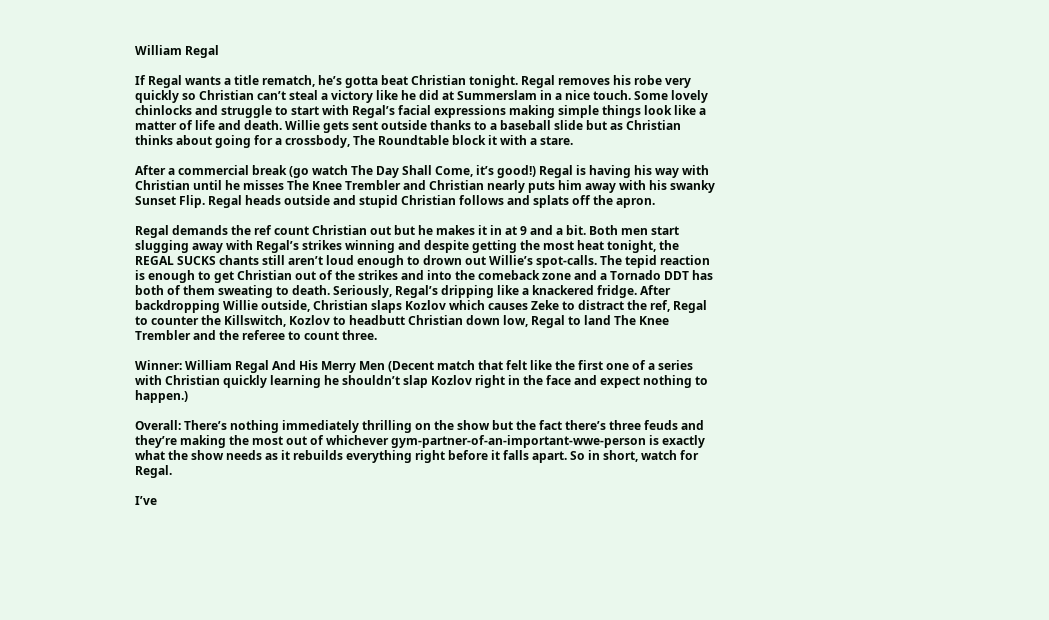William Regal

If Regal wants a title rematch, he’s gotta beat Christian tonight. Regal removes his robe very quickly so Christian can’t steal a victory like he did at Summerslam in a nice touch. Some lovely chinlocks and struggle to start with Regal’s facial expressions making simple things look like a matter of life and death. Willie gets sent outside thanks to a baseball slide but as Christian thinks about going for a crossbody, The Roundtable block it with a stare.

After a commercial break (go watch The Day Shall Come, it’s good!) Regal is having his way with Christian until he misses The Knee Trembler and Christian nearly puts him away with his swanky Sunset Flip. Regal heads outside and stupid Christian follows and splats off the apron.

Regal demands the ref count Christian out but he makes it in at 9 and a bit. Both men start slugging away with Regal’s strikes winning and despite getting the most heat tonight, the REGAL SUCKS chants still aren’t loud enough to drown out Willie’s spot-calls. The tepid reaction is enough to get Christian out of the strikes and into the comeback zone and a Tornado DDT has both of them sweating to death. Seriously, Regal’s dripping like a knackered fridge. After backdropping Willie outside, Christian slaps Kozlov which causes Zeke to distract the ref, Regal to counter the Killswitch, Kozlov to headbutt Christian down low, Regal to land The Knee Trembler and the referee to count three.

Winner: William Regal And His Merry Men (Decent match that felt like the first one of a series with Christian quickly learning he shouldn’t slap Kozlov right in the face and expect nothing to happen.)

Overall: There’s nothing immediately thrilling on the show but the fact there’s three feuds and they’re making the most out of whichever gym-partner-of-an-important-wwe-person is exactly what the show needs as it rebuilds everything right before it falls apart. So in short, watch for Regal.

I’ve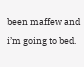been maffew and i’m going to bed.